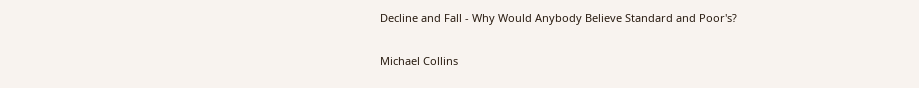Decline and Fall - Why Would Anybody Believe Standard and Poor's?

Michael Collins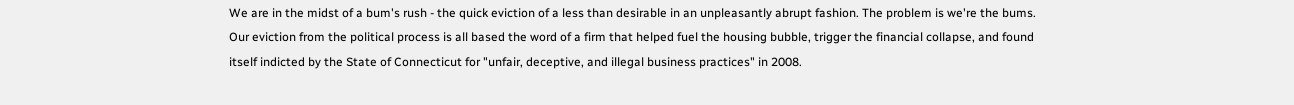We are in the midst of a bum's rush - the quick eviction of a less than desirable in an unpleasantly abrupt fashion. The problem is we're the bums. Our eviction from the political process is all based the word of a firm that helped fuel the housing bubble, trigger the financial collapse, and found itself indicted by the State of Connecticut for "unfair, deceptive, and illegal business practices" in 2008.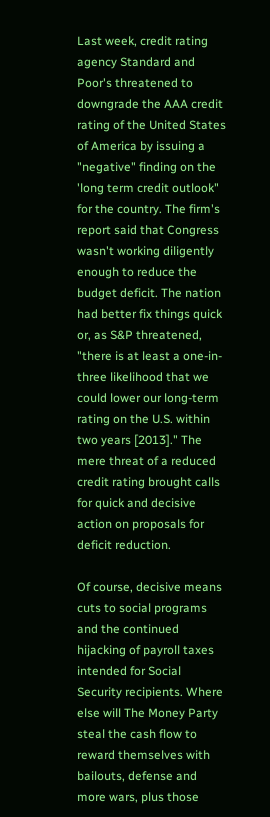Last week, credit rating agency Standard and Poor's threatened to downgrade the AAA credit rating of the United States of America by issuing a "negative" finding on the 'long term credit outlook" for the country. The firm's report said that Congress wasn't working diligently enough to reduce the budget deficit. The nation had better fix things quick or, as S&P threatened, "there is at least a one-in-three likelihood that we could lower our long-term rating on the U.S. within two years [2013]." The mere threat of a reduced credit rating brought calls for quick and decisive action on proposals for deficit reduction.

Of course, decisive means cuts to social programs and the continued hijacking of payroll taxes intended for Social Security recipients. Where else will The Money Party steal the cash flow to reward themselves with bailouts, defense and more wars, plus those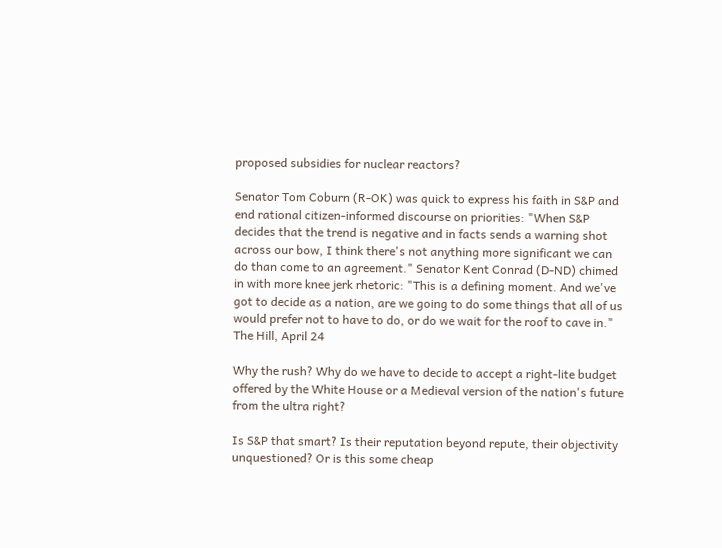proposed subsidies for nuclear reactors?

Senator Tom Coburn (R-OK) was quick to express his faith in S&P and end rational citizen-informed discourse on priorities: "When S&P decides that the trend is negative and in facts sends a warning shot across our bow, I think there's not anything more significant we can do than come to an agreement." Senator Kent Conrad (D-ND) chimed in with more knee jerk rhetoric: "This is a defining moment. And we've got to decide as a nation, are we going to do some things that all of us would prefer not to have to do, or do we wait for the roof to cave in." The Hill, April 24

Why the rush? Why do we have to decide to accept a right-lite budget offered by the White House or a Medieval version of the nation's future from the ultra right?

Is S&P that smart? Is their reputation beyond repute, their objectivity unquestioned? Or is this some cheap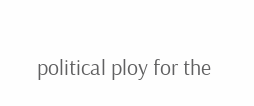political ploy for the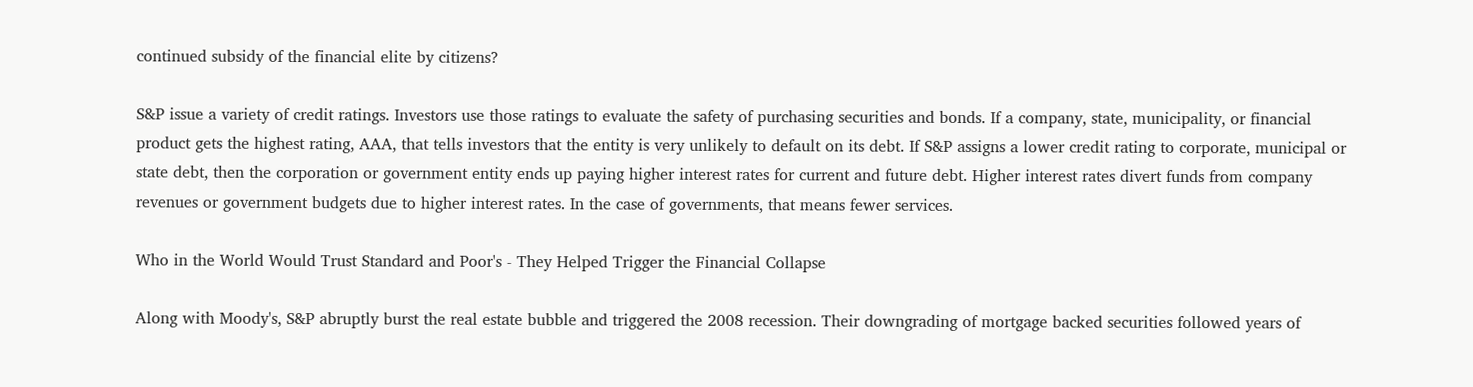continued subsidy of the financial elite by citizens?

S&P issue a variety of credit ratings. Investors use those ratings to evaluate the safety of purchasing securities and bonds. If a company, state, municipality, or financial product gets the highest rating, AAA, that tells investors that the entity is very unlikely to default on its debt. If S&P assigns a lower credit rating to corporate, municipal or state debt, then the corporation or government entity ends up paying higher interest rates for current and future debt. Higher interest rates divert funds from company revenues or government budgets due to higher interest rates. In the case of governments, that means fewer services.

Who in the World Would Trust Standard and Poor's - They Helped Trigger the Financial Collapse

Along with Moody's, S&P abruptly burst the real estate bubble and triggered the 2008 recession. Their downgrading of mortgage backed securities followed years of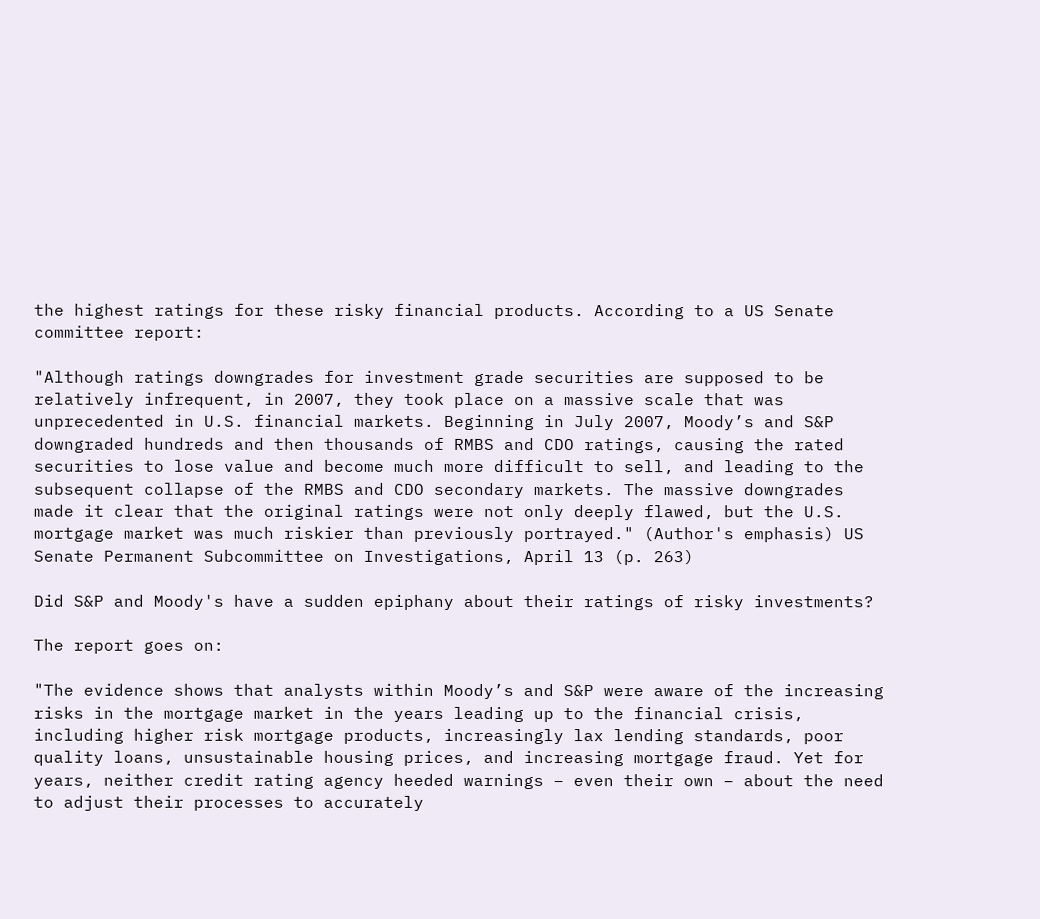the highest ratings for these risky financial products. According to a US Senate committee report:

"Although ratings downgrades for investment grade securities are supposed to be relatively infrequent, in 2007, they took place on a massive scale that was unprecedented in U.S. financial markets. Beginning in July 2007, Moody’s and S&P downgraded hundreds and then thousands of RMBS and CDO ratings, causing the rated securities to lose value and become much more difficult to sell, and leading to the subsequent collapse of the RMBS and CDO secondary markets. The massive downgrades made it clear that the original ratings were not only deeply flawed, but the U.S. mortgage market was much riskier than previously portrayed." (Author's emphasis) US Senate Permanent Subcommittee on Investigations, April 13 (p. 263)

Did S&P and Moody's have a sudden epiphany about their ratings of risky investments?

The report goes on:

"The evidence shows that analysts within Moody’s and S&P were aware of the increasing risks in the mortgage market in the years leading up to the financial crisis, including higher risk mortgage products, increasingly lax lending standards, poor quality loans, unsustainable housing prices, and increasing mortgage fraud. Yet for years, neither credit rating agency heeded warnings – even their own – about the need to adjust their processes to accurately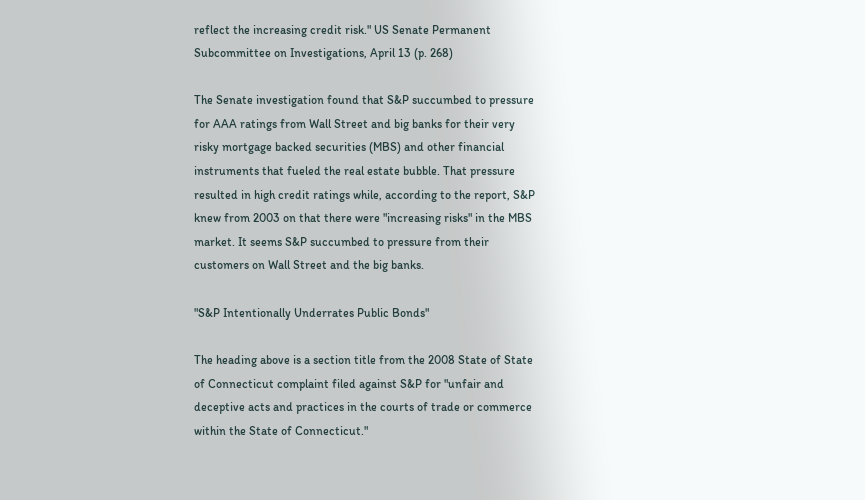reflect the increasing credit risk." US Senate Permanent Subcommittee on Investigations, April 13 (p. 268)

The Senate investigation found that S&P succumbed to pressure for AAA ratings from Wall Street and big banks for their very risky mortgage backed securities (MBS) and other financial instruments that fueled the real estate bubble. That pressure resulted in high credit ratings while, according to the report, S&P knew from 2003 on that there were "increasing risks" in the MBS market. It seems S&P succumbed to pressure from their customers on Wall Street and the big banks.

"S&P Intentionally Underrates Public Bonds"

The heading above is a section title from the 2008 State of State of Connecticut complaint filed against S&P for "unfair and deceptive acts and practices in the courts of trade or commerce within the State of Connecticut."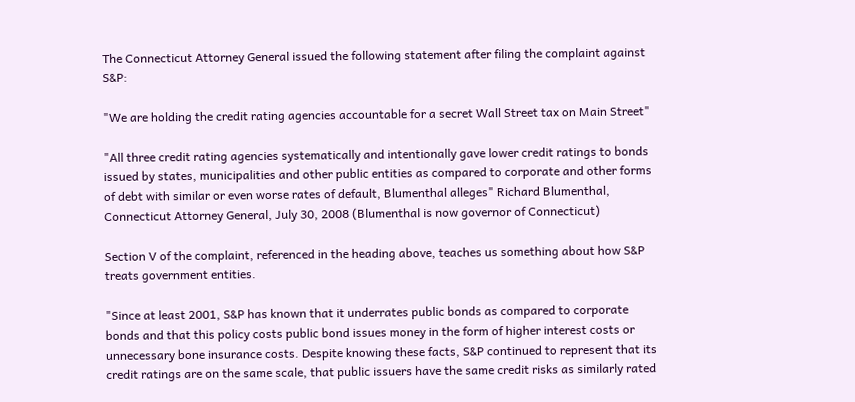The Connecticut Attorney General issued the following statement after filing the complaint against S&P:

"We are holding the credit rating agencies accountable for a secret Wall Street tax on Main Street"

"All three credit rating agencies systematically and intentionally gave lower credit ratings to bonds issued by states, municipalities and other public entities as compared to corporate and other forms of debt with similar or even worse rates of default, Blumenthal alleges" Richard Blumenthal, Connecticut Attorney General, July 30, 2008 (Blumenthal is now governor of Connecticut)

Section V of the complaint, referenced in the heading above, teaches us something about how S&P treats government entities.

"Since at least 2001, S&P has known that it underrates public bonds as compared to corporate bonds and that this policy costs public bond issues money in the form of higher interest costs or unnecessary bone insurance costs. Despite knowing these facts, S&P continued to represent that its credit ratings are on the same scale, that public issuers have the same credit risks as similarly rated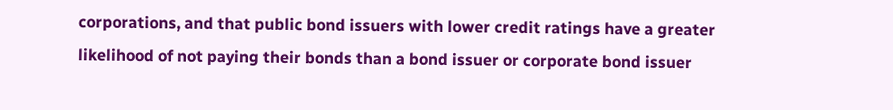corporations, and that public bond issuers with lower credit ratings have a greater likelihood of not paying their bonds than a bond issuer or corporate bond issuer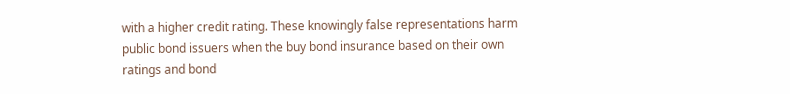with a higher credit rating. These knowingly false representations harm public bond issuers when the buy bond insurance based on their own ratings and bond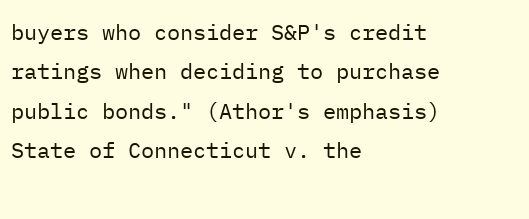buyers who consider S&P's credit ratings when deciding to purchase public bonds." (Athor's emphasis) State of Connecticut v. the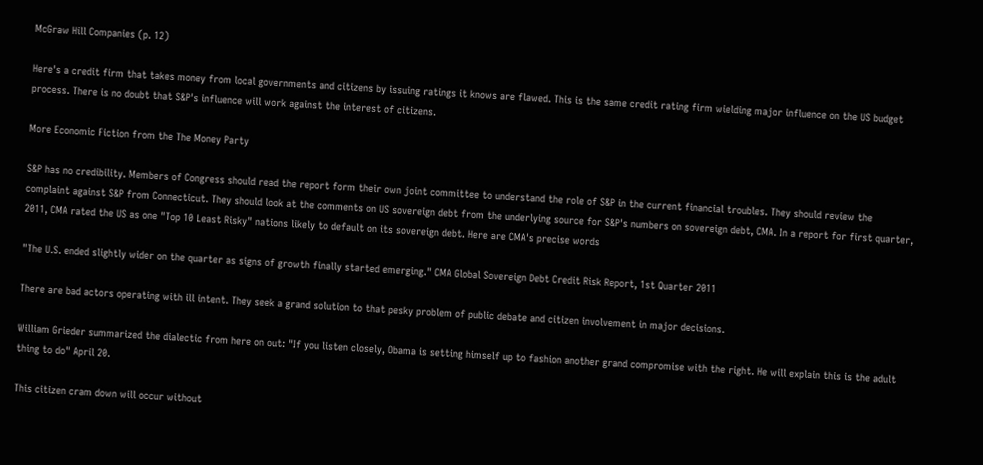McGraw Hill Companies (p. 12)

Here's a credit firm that takes money from local governments and citizens by issuing ratings it knows are flawed. This is the same credit rating firm wielding major influence on the US budget process. There is no doubt that S&P's influence will work against the interest of citizens.

More Economic Fiction from the The Money Party

S&P has no credibility. Members of Congress should read the report form their own joint committee to understand the role of S&P in the current financial troubles. They should review the complaint against S&P from Connecticut. They should look at the comments on US sovereign debt from the underlying source for S&P's numbers on sovereign debt, CMA. In a report for first quarter, 2011, CMA rated the US as one "Top 10 Least Risky" nations likely to default on its sovereign debt. Here are CMA's precise words

"The U.S. ended slightly wider on the quarter as signs of growth finally started emerging." CMA Global Sovereign Debt Credit Risk Report, 1st Quarter 2011

There are bad actors operating with ill intent. They seek a grand solution to that pesky problem of public debate and citizen involvement in major decisions.

William Grieder summarized the dialectic from here on out: "If you listen closely, Obama is setting himself up to fashion another grand compromise with the right. He will explain this is the adult thing to do" April 20.

This citizen cram down will occur without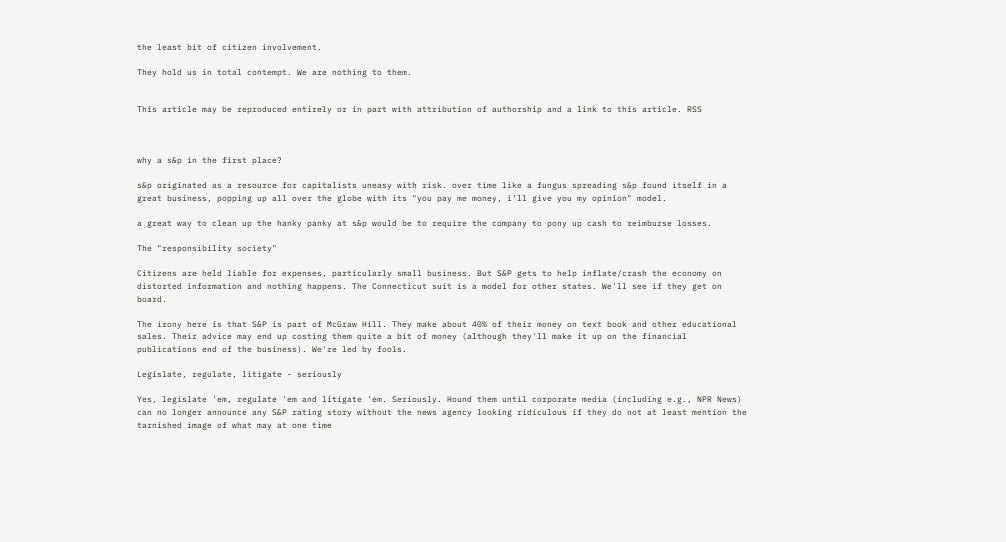the least bit of citizen involvement.

They hold us in total contempt. We are nothing to them.


This article may be reproduced entirely or in part with attribution of authorship and a link to this article. RSS



why a s&p in the first place?

s&p originated as a resource for capitalists uneasy with risk. over time like a fungus spreading s&p found itself in a great business, popping up all over the globe with its "you pay me money, i'll give you my opinion" model.

a great way to clean up the hanky panky at s&p would be to require the company to pony up cash to reimburse losses.

The "responsibility society"

Citizens are held liable for expenses, particularly small business. But S&P gets to help inflate/crash the economy on distorted information and nothing happens. The Connecticut suit is a model for other states. We'll see if they get on board.

The irony here is that S&P is part of McGraw Hill. They make about 40% of their money on text book and other educational sales. Their advice may end up costing them quite a bit of money (although they'll make it up on the financial publications end of the business). We're led by fools.

Legislate, regulate, litigate - seriously

Yes, legislate 'em, regulate 'em and litigate 'em. Seriously. Hound them until corporate media (including e.g., NPR News) can no longer announce any S&P rating story without the news agency looking ridiculous if they do not at least mention the tarnished image of what may at one time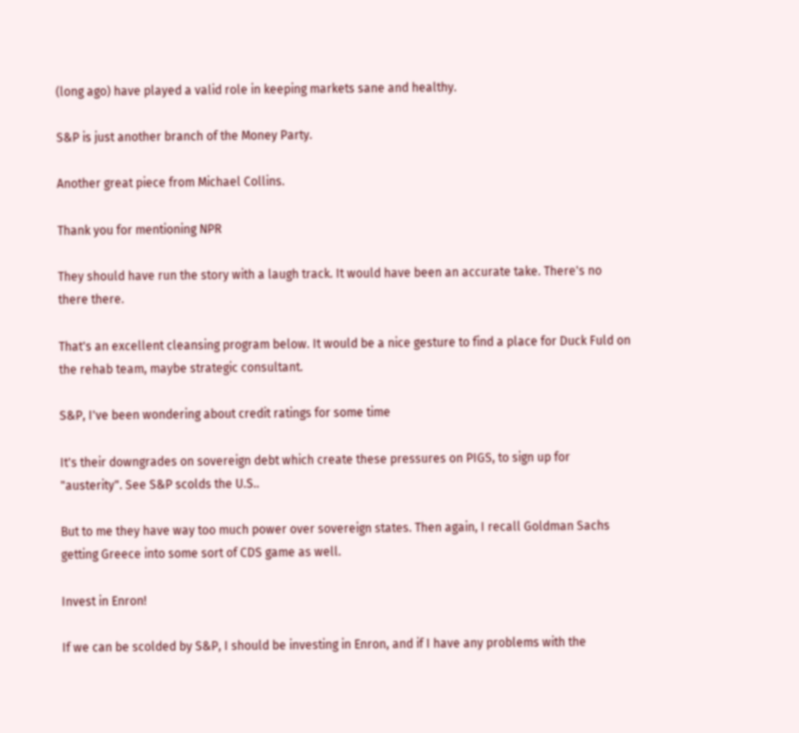(long ago) have played a valid role in keeping markets sane and healthy.

S&P is just another branch of the Money Party.

Another great piece from Michael Collins.

Thank you for mentioning NPR

They should have run the story with a laugh track. It would have been an accurate take. There's no there there.

That's an excellent cleansing program below. It would be a nice gesture to find a place for Duck Fuld on the rehab team, maybe strategic consultant.

S&P, I've been wondering about credit ratings for some time

It's their downgrades on sovereign debt which create these pressures on PIGS, to sign up for "austerity". See S&P scolds the U.S..

But to me they have way too much power over sovereign states. Then again, I recall Goldman Sachs getting Greece into some sort of CDS game as well.

Invest in Enron!

If we can be scolded by S&P, I should be investing in Enron, and if I have any problems with the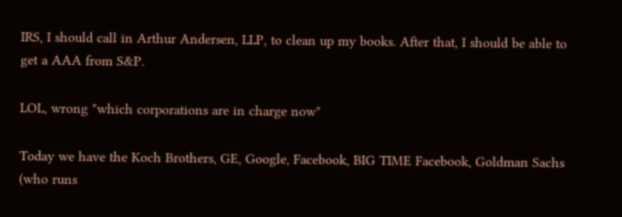IRS, I should call in Arthur Andersen, LLP, to clean up my books. After that, I should be able to get a AAA from S&P.

LOL, wrong "which corporations are in charge now"

Today we have the Koch Brothers, GE, Google, Facebook, BIG TIME Facebook, Goldman Sachs (who runs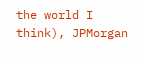the world I think), JPMorgan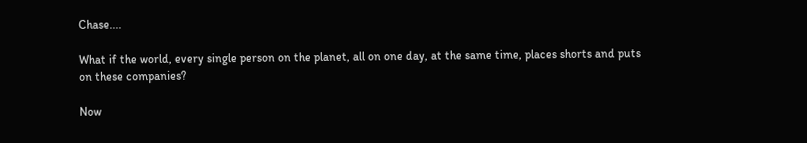Chase....

What if the world, every single person on the planet, all on one day, at the same time, places shorts and puts on these companies?

Now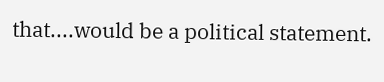that....would be a political statement.